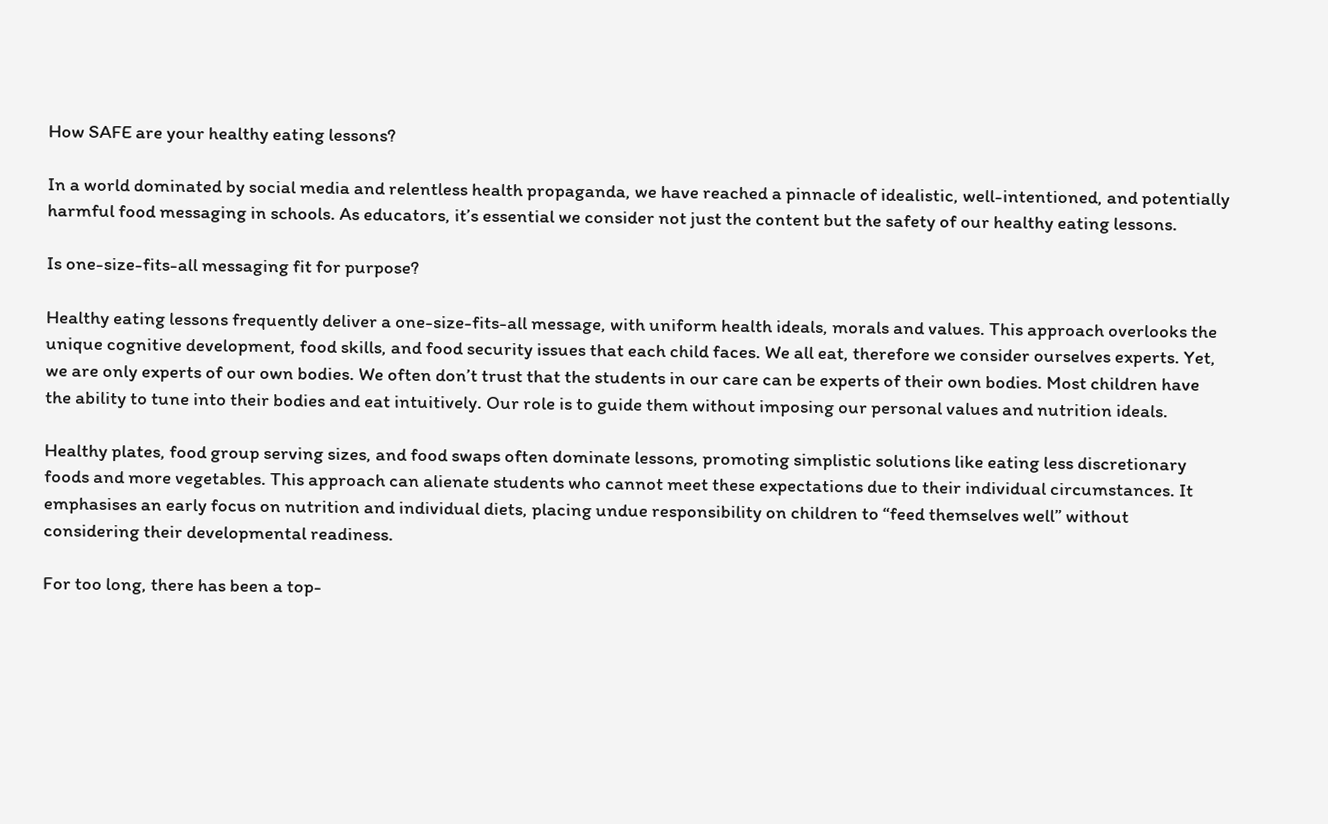How SAFE are your healthy eating lessons?

In a world dominated by social media and relentless health propaganda, we have reached a pinnacle of idealistic, well-intentioned, and potentially harmful food messaging in schools. As educators, it’s essential we consider not just the content but the safety of our healthy eating lessons.

Is one-size-fits-all messaging fit for purpose?

Healthy eating lessons frequently deliver a one-size-fits-all message, with uniform health ideals, morals and values. This approach overlooks the unique cognitive development, food skills, and food security issues that each child faces. We all eat, therefore we consider ourselves experts. Yet, we are only experts of our own bodies. We often don’t trust that the students in our care can be experts of their own bodies. Most children have the ability to tune into their bodies and eat intuitively. Our role is to guide them without imposing our personal values and nutrition ideals.

Healthy plates, food group serving sizes, and food swaps often dominate lessons, promoting simplistic solutions like eating less discretionary foods and more vegetables. This approach can alienate students who cannot meet these expectations due to their individual circumstances. It emphasises an early focus on nutrition and individual diets, placing undue responsibility on children to “feed themselves well” without considering their developmental readiness.

For too long, there has been a top-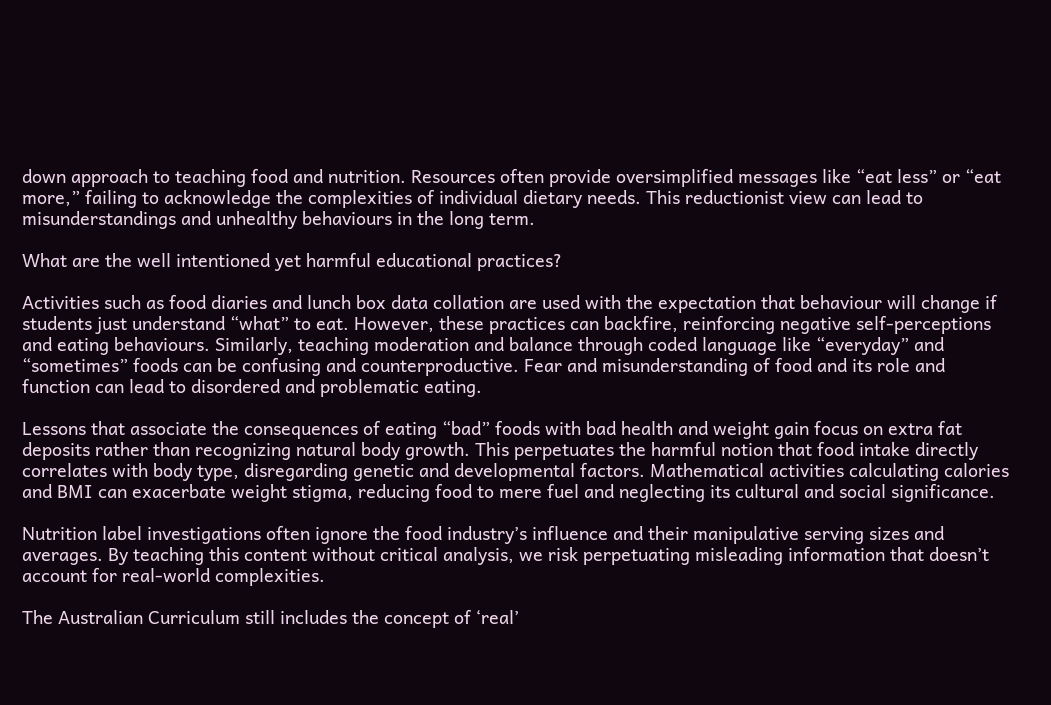down approach to teaching food and nutrition. Resources often provide oversimplified messages like “eat less” or “eat more,” failing to acknowledge the complexities of individual dietary needs. This reductionist view can lead to misunderstandings and unhealthy behaviours in the long term.

What are the well intentioned yet harmful educational practices?

Activities such as food diaries and lunch box data collation are used with the expectation that behaviour will change if students just understand “what” to eat. However, these practices can backfire, reinforcing negative self-perceptions and eating behaviours. Similarly, teaching moderation and balance through coded language like “everyday” and “sometimes” foods can be confusing and counterproductive. Fear and misunderstanding of food and its role and function can lead to disordered and problematic eating.

Lessons that associate the consequences of eating “bad” foods with bad health and weight gain focus on extra fat deposits rather than recognizing natural body growth. This perpetuates the harmful notion that food intake directly correlates with body type, disregarding genetic and developmental factors. Mathematical activities calculating calories and BMI can exacerbate weight stigma, reducing food to mere fuel and neglecting its cultural and social significance.

Nutrition label investigations often ignore the food industry’s influence and their manipulative serving sizes and averages. By teaching this content without critical analysis, we risk perpetuating misleading information that doesn’t account for real-world complexities.

The Australian Curriculum still includes the concept of ‘real’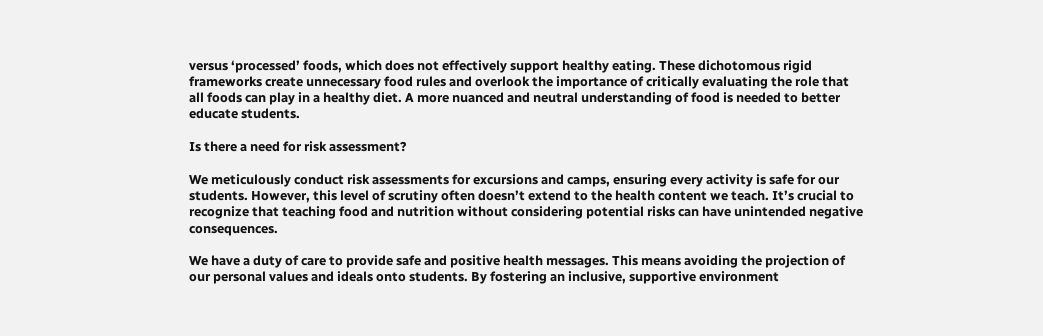versus ‘processed’ foods, which does not effectively support healthy eating. These dichotomous rigid frameworks create unnecessary food rules and overlook the importance of critically evaluating the role that all foods can play in a healthy diet. A more nuanced and neutral understanding of food is needed to better educate students.

Is there a need for risk assessment?

We meticulously conduct risk assessments for excursions and camps, ensuring every activity is safe for our students. However, this level of scrutiny often doesn’t extend to the health content we teach. It’s crucial to recognize that teaching food and nutrition without considering potential risks can have unintended negative consequences.

We have a duty of care to provide safe and positive health messages. This means avoiding the projection of our personal values and ideals onto students. By fostering an inclusive, supportive environment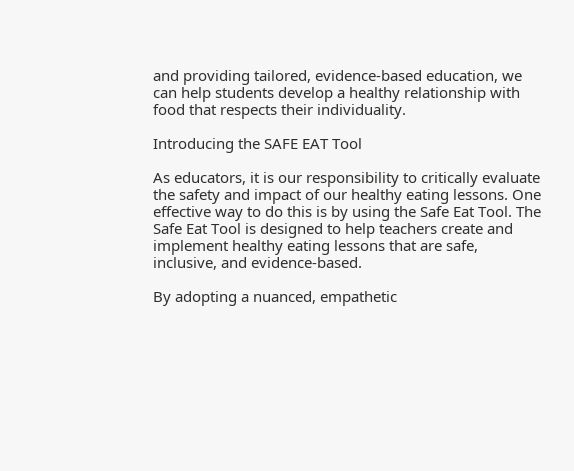and providing tailored, evidence-based education, we can help students develop a healthy relationship with food that respects their individuality.

Introducing the SAFE EAT Tool

As educators, it is our responsibility to critically evaluate the safety and impact of our healthy eating lessons. One effective way to do this is by using the Safe Eat Tool. The Safe Eat Tool is designed to help teachers create and implement healthy eating lessons that are safe, inclusive, and evidence-based.

By adopting a nuanced, empathetic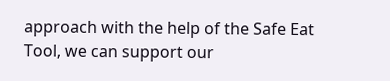approach with the help of the Safe Eat Tool, we can support our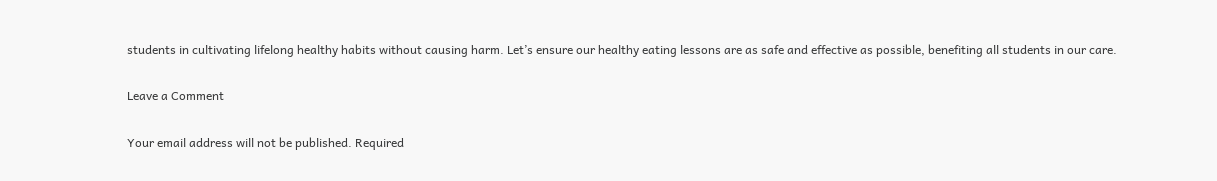students in cultivating lifelong healthy habits without causing harm. Let’s ensure our healthy eating lessons are as safe and effective as possible, benefiting all students in our care.

Leave a Comment

Your email address will not be published. Required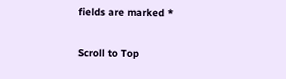fields are marked *

Scroll to Top